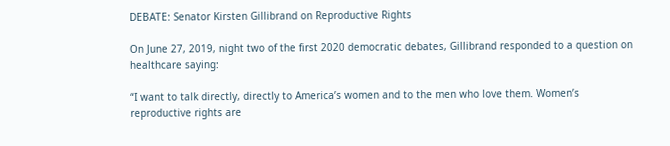DEBATE: Senator Kirsten Gillibrand on Reproductive Rights

On June 27, 2019, night two of the first 2020 democratic debates, Gillibrand responded to a question on healthcare saying:

“I want to talk directly, directly to America’s women and to the men who love them. Women’s reproductive rights are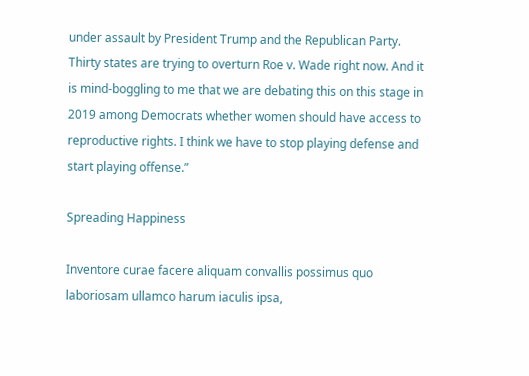under assault by President Trump and the Republican Party. Thirty states are trying to overturn Roe v. Wade right now. And it is mind-boggling to me that we are debating this on this stage in 2019 among Democrats whether women should have access to reproductive rights. I think we have to stop playing defense and start playing offense.”

Spreading Happiness

Inventore curae facere aliquam convallis possimus quo laboriosam ullamco harum iaculis ipsa,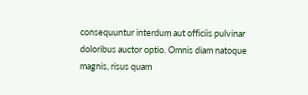consequuntur interdum aut officiis pulvinar doloribus auctor optio. Omnis diam natoque magnis, risus quam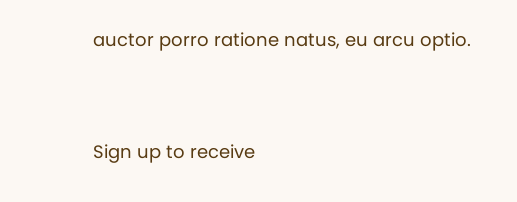auctor porro ratione natus, eu arcu optio.



Sign up to receive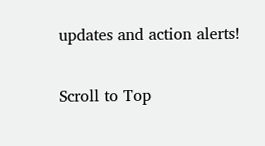updates and action alerts!

Scroll to Top